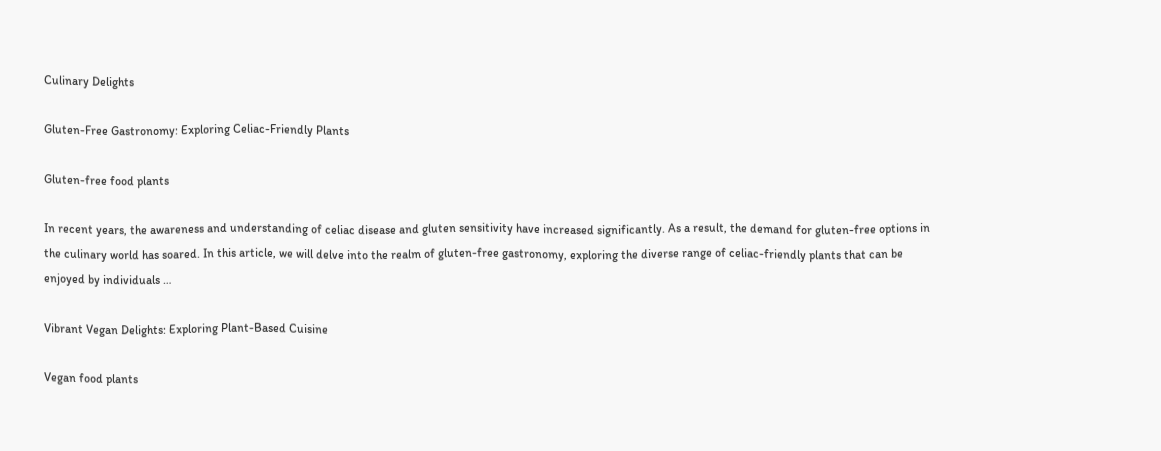Culinary Delights

Gluten-Free Gastronomy: Exploring Celiac-Friendly Plants

Gluten-free food plants

In recent years, the awareness and understanding of celiac disease and gluten sensitivity have increased significantly. As a result, the demand for gluten-free options in the culinary world has soared. In this article, we will delve into the realm of gluten-free gastronomy, exploring the diverse range of celiac-friendly plants that can be enjoyed by individuals …

Vibrant Vegan Delights: Exploring Plant-Based Cuisine

Vegan food plants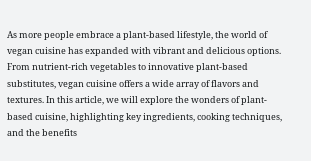As more people embrace a plant-based lifestyle, the world of vegan cuisine has expanded with vibrant and delicious options. From nutrient-rich vegetables to innovative plant-based substitutes, vegan cuisine offers a wide array of flavors and textures. In this article, we will explore the wonders of plant-based cuisine, highlighting key ingredients, cooking techniques, and the benefits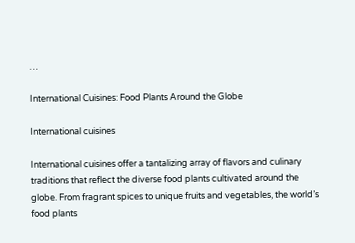…

International Cuisines: Food Plants Around the Globe

International cuisines

International cuisines offer a tantalizing array of flavors and culinary traditions that reflect the diverse food plants cultivated around the globe. From fragrant spices to unique fruits and vegetables, the world’s food plants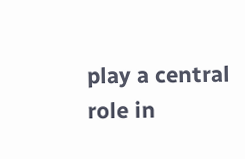play a central role in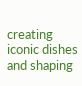creating iconic dishes and shaping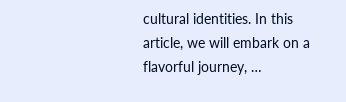cultural identities. In this article, we will embark on a flavorful journey, …